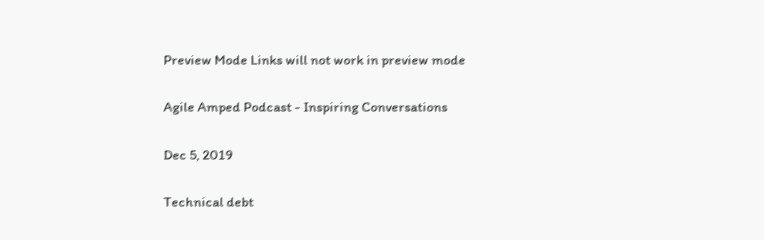Preview Mode Links will not work in preview mode

Agile Amped Podcast - Inspiring Conversations

Dec 5, 2019

Technical debt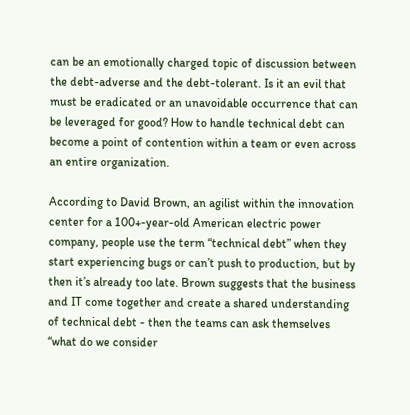can be an emotionally charged topic of discussion between the debt-adverse and the debt-tolerant. Is it an evil that must be eradicated or an unavoidable occurrence that can be leveraged for good? How to handle technical debt can become a point of contention within a team or even across an entire organization.

According to David Brown, an agilist within the innovation center for a 100+-year-old American electric power company, people use the term “technical debt” when they start experiencing bugs or can’t push to production, but by then it’s already too late. Brown suggests that the business and IT come together and create a shared understanding of technical debt - then the teams can ask themselves “what do we consider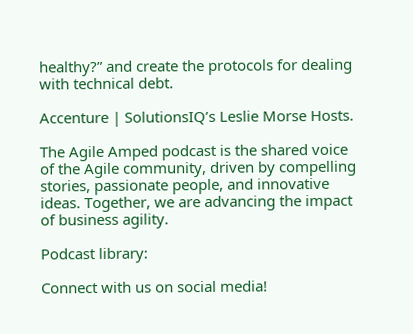healthy?” and create the protocols for dealing with technical debt.

Accenture | SolutionsIQ’s Leslie Morse Hosts.

The Agile Amped podcast is the shared voice of the Agile community, driven by compelling stories, passionate people, and innovative ideas. Together, we are advancing the impact of business agility.

Podcast library:

Connect with us on social media!